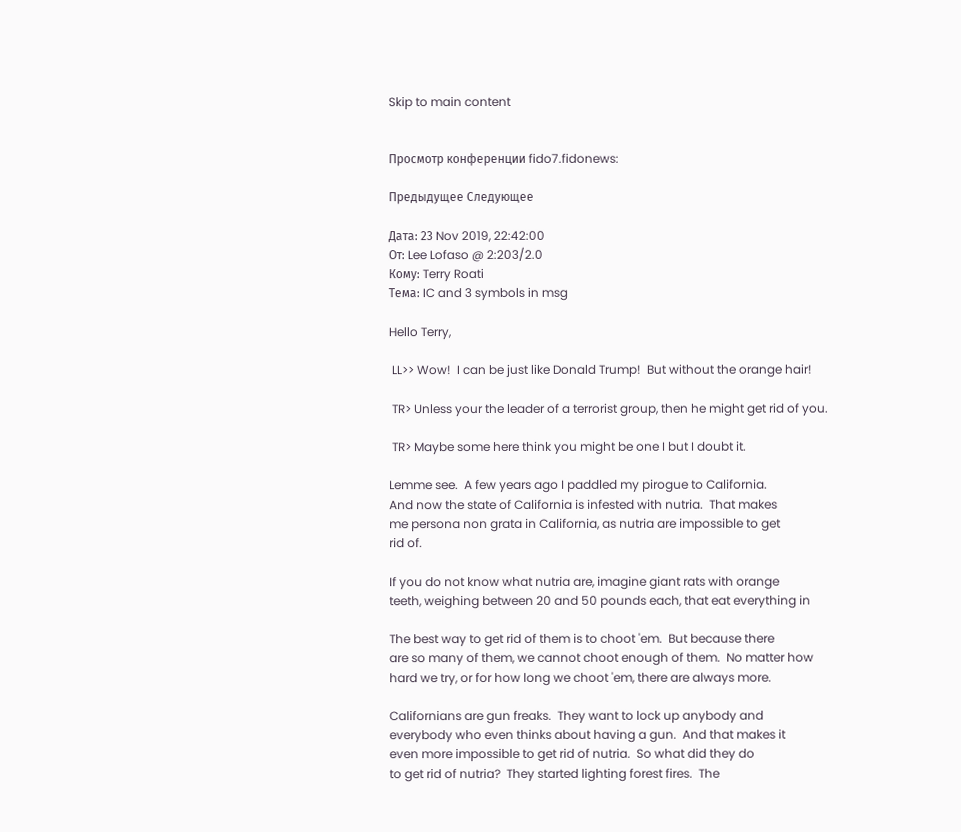Skip to main content


Просмотр конференции fido7.fidonews:

Предыдущее Следующее

Дата: 23 Nov 2019, 22:42:00
От: Lee Lofaso @ 2:203/2.0
Кому: Terry Roati
Тема: IC and 3 symbols in msg

Hello Terry,

 LL>> Wow!  I can be just like Donald Trump!  But without the orange hair!

 TR> Unless your the leader of a terrorist group, then he might get rid of you.

 TR> Maybe some here think you might be one I but I doubt it.

Lemme see.  A few years ago I paddled my pirogue to California.
And now the state of California is infested with nutria.  That makes
me persona non grata in California, as nutria are impossible to get
rid of.

If you do not know what nutria are, imagine giant rats with orange
teeth, weighing between 20 and 50 pounds each, that eat everything in

The best way to get rid of them is to choot 'em.  But because there
are so many of them, we cannot choot enough of them.  No matter how
hard we try, or for how long we choot 'em, there are always more.

Californians are gun freaks.  They want to lock up anybody and
everybody who even thinks about having a gun.  And that makes it
even more impossible to get rid of nutria.  So what did they do
to get rid of nutria?  They started lighting forest fires.  The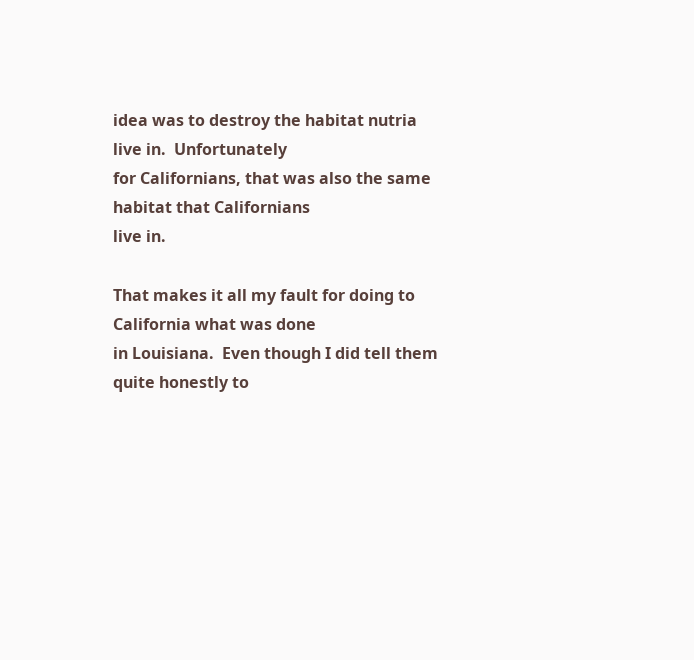idea was to destroy the habitat nutria live in.  Unfortunately
for Californians, that was also the same habitat that Californians
live in.

That makes it all my fault for doing to California what was done
in Louisiana.  Even though I did tell them quite honestly to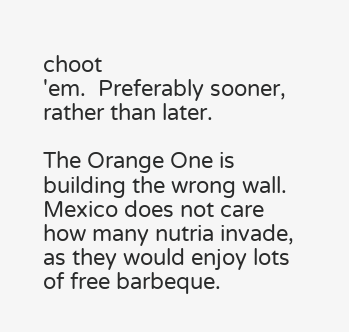choot
'em.  Preferably sooner, rather than later.

The Orange One is building the wrong wall.  Mexico does not care
how many nutria invade, as they would enjoy lots of free barbeque.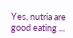Yes, nutria are good eating ...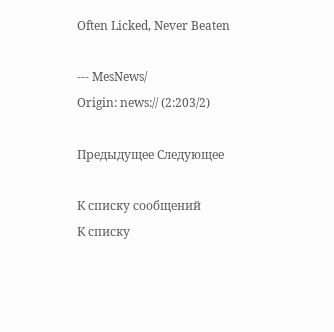Often Licked, Never Beaten

--- MesNews/
Origin: news:// (2:203/2)

Предыдущее Следующее

К списку сообщений
К списку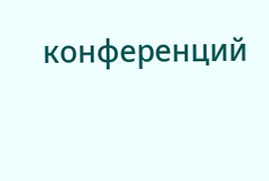конференций